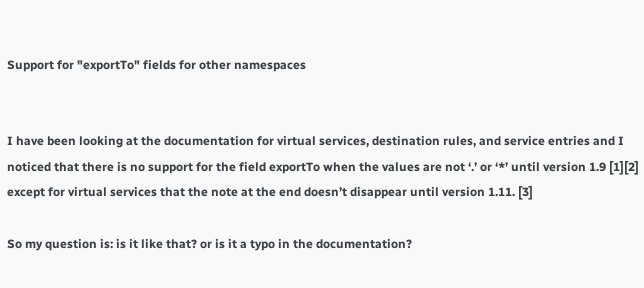Support for "exportTo" fields for other namespaces


I have been looking at the documentation for virtual services, destination rules, and service entries and I noticed that there is no support for the field exportTo when the values are not ‘.’ or ‘*’ until version 1.9 [1][2] except for virtual services that the note at the end doesn’t disappear until version 1.11. [3]

So my question is: is it like that? or is it a typo in the documentation?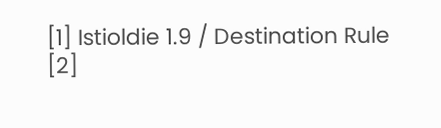[1] Istioldie 1.9 / Destination Rule
[2]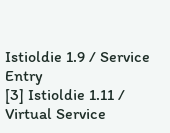Istioldie 1.9 / Service Entry
[3] Istioldie 1.11 / Virtual Service